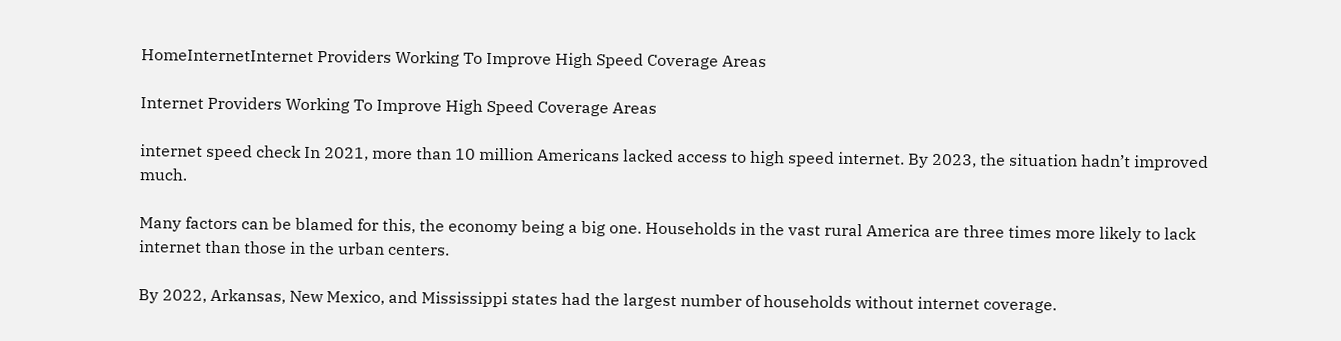HomeInternetInternet Providers Working To Improve High Speed Coverage Areas

Internet Providers Working To Improve High Speed Coverage Areas

internet speed check In 2021, more than 10 million Americans lacked access to high speed internet. By 2023, the situation hadn’t improved much.

Many factors can be blamed for this, the economy being a big one. Households in the vast rural America are three times more likely to lack internet than those in the urban centers.

By 2022, Arkansas, New Mexico, and Mississippi states had the largest number of households without internet coverage.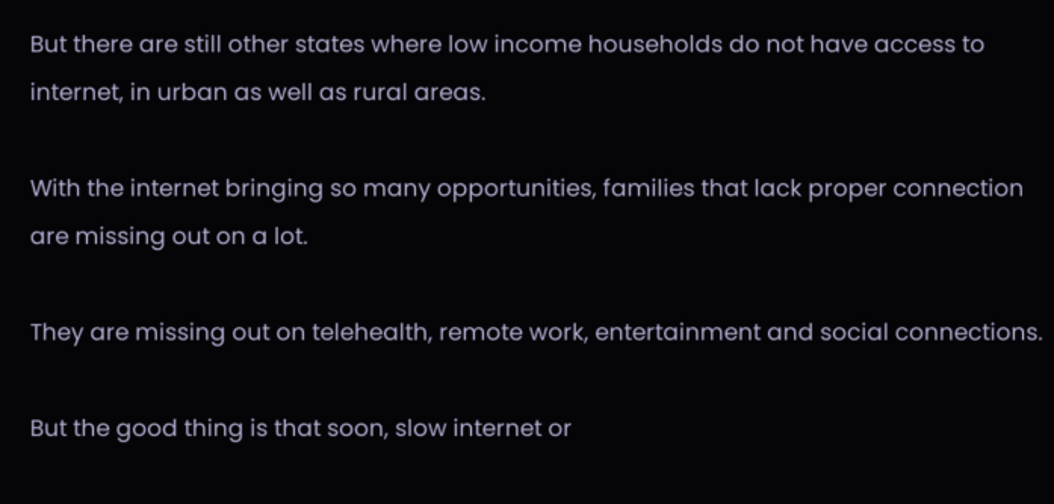But there are still other states where low income households do not have access to internet, in urban as well as rural areas.

With the internet bringing so many opportunities, families that lack proper connection are missing out on a lot.

They are missing out on telehealth, remote work, entertainment and social connections.

But the good thing is that soon, slow internet or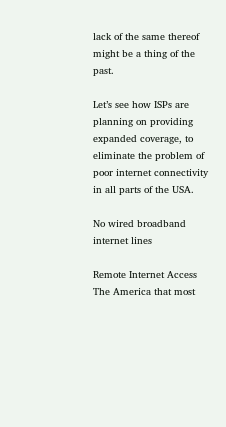lack of the same thereof might be a thing of the past.

Let’s see how ISPs are planning on providing expanded coverage, to eliminate the problem of poor internet connectivity in all parts of the USA.

No wired broadband internet lines

Remote Internet Access The America that most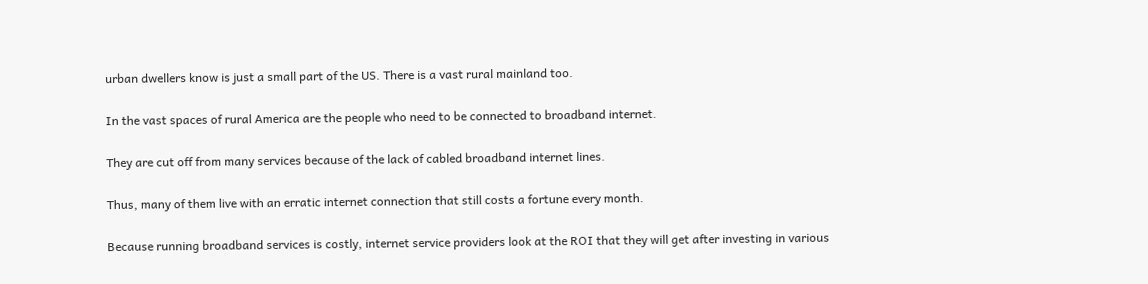urban dwellers know is just a small part of the US. There is a vast rural mainland too.

In the vast spaces of rural America are the people who need to be connected to broadband internet.

They are cut off from many services because of the lack of cabled broadband internet lines.

Thus, many of them live with an erratic internet connection that still costs a fortune every month.

Because running broadband services is costly, internet service providers look at the ROI that they will get after investing in various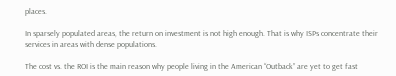places.

In sparsely populated areas, the return on investment is not high enough. That is why ISPs concentrate their services in areas with dense populations.

The cost vs. the ROI is the main reason why people living in the American “Outback” are yet to get fast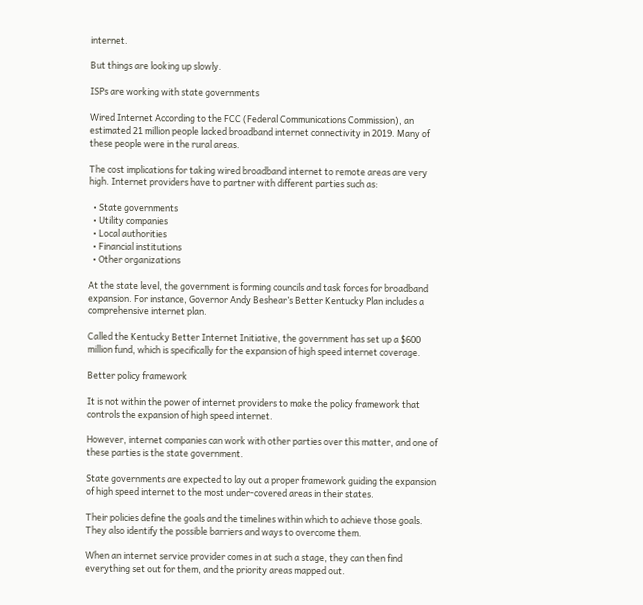internet.

But things are looking up slowly.

ISPs are working with state governments

Wired Internet According to the FCC (Federal Communications Commission), an estimated 21 million people lacked broadband internet connectivity in 2019. Many of these people were in the rural areas.

The cost implications for taking wired broadband internet to remote areas are very high. Internet providers have to partner with different parties such as:

  • State governments
  • Utility companies
  • Local authorities
  • Financial institutions
  • Other organizations

At the state level, the government is forming councils and task forces for broadband expansion. For instance, Governor Andy Beshear’s Better Kentucky Plan includes a comprehensive internet plan.

Called the Kentucky Better Internet Initiative, the government has set up a $600 million fund, which is specifically for the expansion of high speed internet coverage.

Better policy framework

It is not within the power of internet providers to make the policy framework that controls the expansion of high speed internet.

However, internet companies can work with other parties over this matter, and one of these parties is the state government.

State governments are expected to lay out a proper framework guiding the expansion of high speed internet to the most under-covered areas in their states.

Their policies define the goals and the timelines within which to achieve those goals. They also identify the possible barriers and ways to overcome them.

When an internet service provider comes in at such a stage, they can then find everything set out for them, and the priority areas mapped out.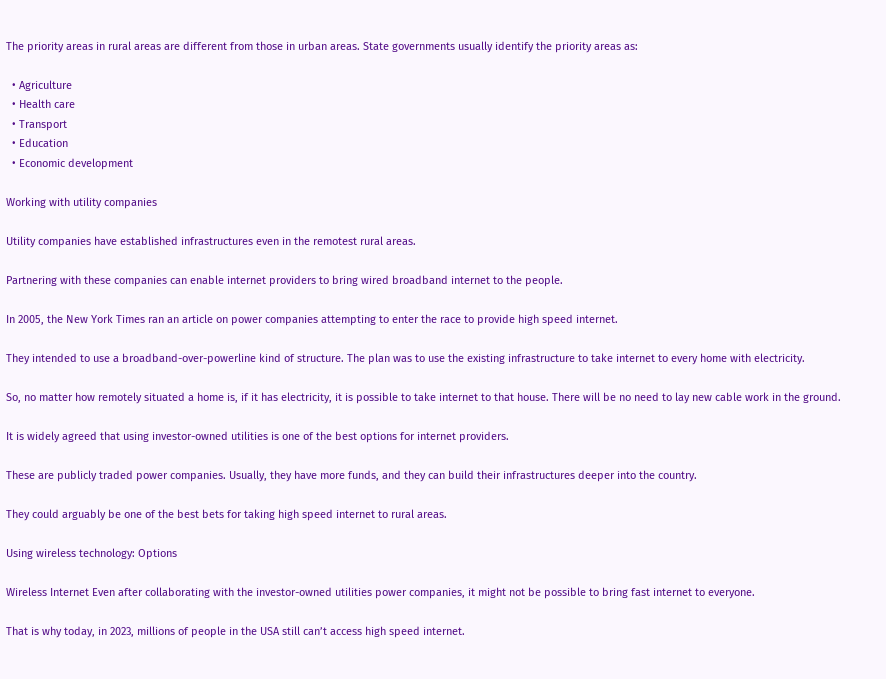The priority areas in rural areas are different from those in urban areas. State governments usually identify the priority areas as:

  • Agriculture
  • Health care
  • Transport
  • Education
  • Economic development

Working with utility companies

Utility companies have established infrastructures even in the remotest rural areas.

Partnering with these companies can enable internet providers to bring wired broadband internet to the people.

In 2005, the New York Times ran an article on power companies attempting to enter the race to provide high speed internet.

They intended to use a broadband-over-powerline kind of structure. The plan was to use the existing infrastructure to take internet to every home with electricity.

So, no matter how remotely situated a home is, if it has electricity, it is possible to take internet to that house. There will be no need to lay new cable work in the ground.

It is widely agreed that using investor-owned utilities is one of the best options for internet providers.

These are publicly traded power companies. Usually, they have more funds, and they can build their infrastructures deeper into the country.

They could arguably be one of the best bets for taking high speed internet to rural areas.

Using wireless technology: Options

Wireless Internet Even after collaborating with the investor-owned utilities power companies, it might not be possible to bring fast internet to everyone.

That is why today, in 2023, millions of people in the USA still can’t access high speed internet.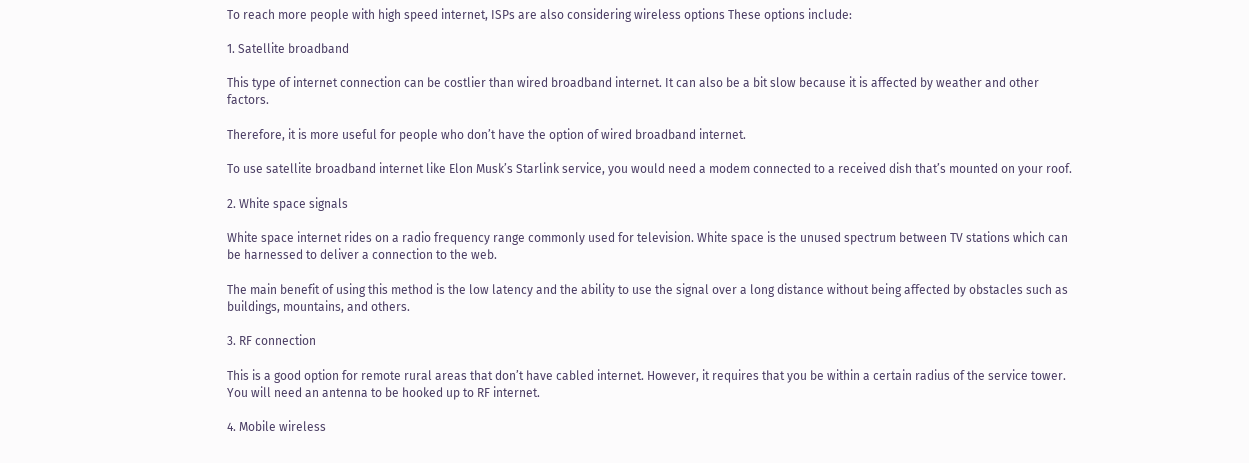To reach more people with high speed internet, ISPs are also considering wireless options These options include:

1. Satellite broadband

This type of internet connection can be costlier than wired broadband internet. It can also be a bit slow because it is affected by weather and other factors.

Therefore, it is more useful for people who don’t have the option of wired broadband internet.

To use satellite broadband internet like Elon Musk’s Starlink service, you would need a modem connected to a received dish that’s mounted on your roof.

2. White space signals

White space internet rides on a radio frequency range commonly used for television. White space is the unused spectrum between TV stations which can be harnessed to deliver a connection to the web.

The main benefit of using this method is the low latency and the ability to use the signal over a long distance without being affected by obstacles such as buildings, mountains, and others.

3. RF connection

This is a good option for remote rural areas that don’t have cabled internet. However, it requires that you be within a certain radius of the service tower. You will need an antenna to be hooked up to RF internet.

4. Mobile wireless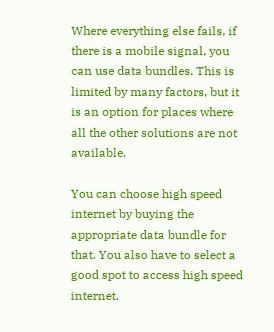Where everything else fails, if there is a mobile signal, you can use data bundles. This is limited by many factors, but it is an option for places where all the other solutions are not available.

You can choose high speed internet by buying the appropriate data bundle for that. You also have to select a good spot to access high speed internet.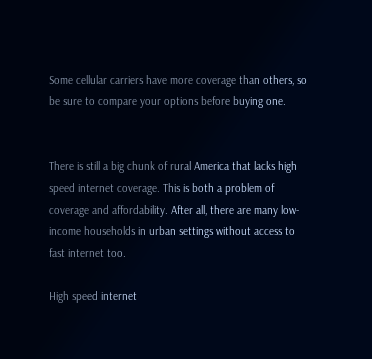Some cellular carriers have more coverage than others, so be sure to compare your options before buying one.


There is still a big chunk of rural America that lacks high speed internet coverage. This is both a problem of coverage and affordability. After all, there are many low-income households in urban settings without access to fast internet too.

High speed internet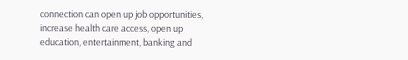connection can open up job opportunities, increase health care access, open up education, entertainment, banking and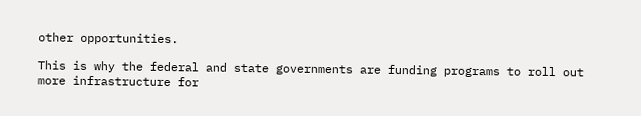other opportunities.

This is why the federal and state governments are funding programs to roll out more infrastructure for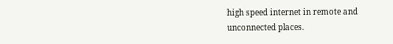high speed internet in remote and unconnected places.